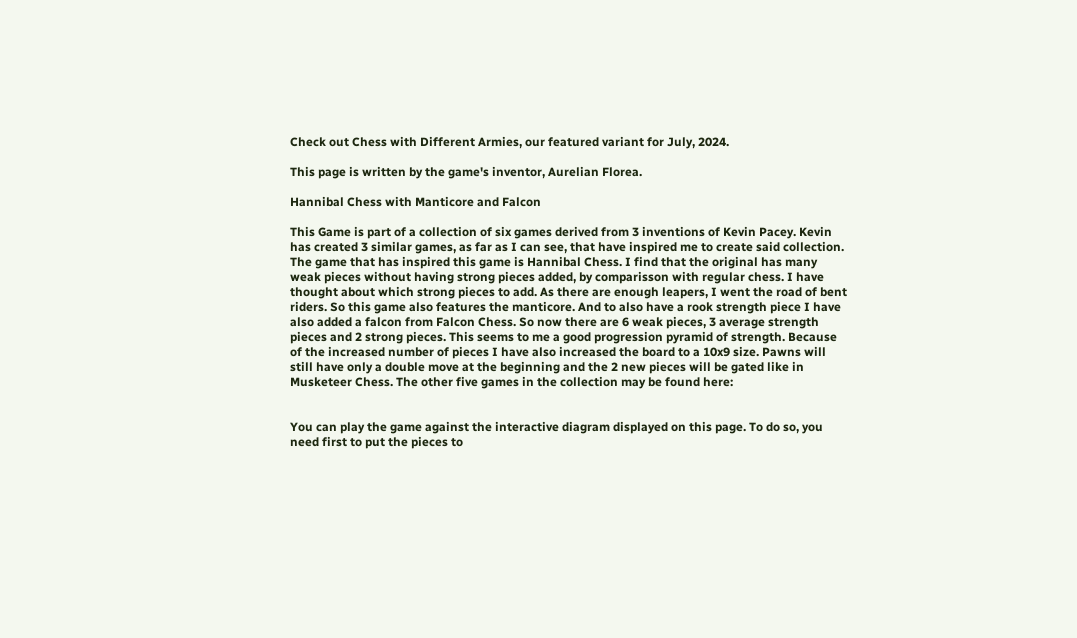Check out Chess with Different Armies, our featured variant for July, 2024.

This page is written by the game's inventor, Aurelian Florea.

Hannibal Chess with Manticore and Falcon

This Game is part of a collection of six games derived from 3 inventions of Kevin Pacey. Kevin has created 3 similar games, as far as I can see, that have inspired me to create said collection. The game that has inspired this game is Hannibal Chess. I find that the original has many weak pieces without having strong pieces added, by comparisson with regular chess. I have thought about which strong pieces to add. As there are enough leapers, I went the road of bent riders. So this game also features the manticore. And to also have a rook strength piece I have also added a falcon from Falcon Chess. So now there are 6 weak pieces, 3 average strength pieces and 2 strong pieces. This seems to me a good progression pyramid of strength. Because of the increased number of pieces I have also increased the board to a 10x9 size. Pawns will still have only a double move at the beginning and the 2 new pieces will be gated like in Musketeer Chess. The other five games in the collection may be found here:


You can play the game against the interactive diagram displayed on this page. To do so, you need first to put the pieces to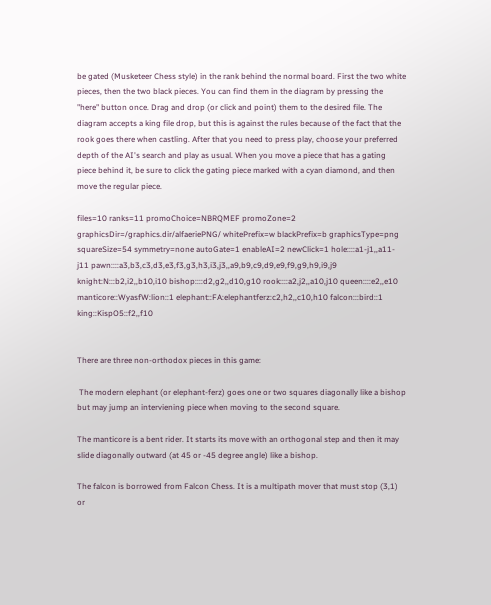be gated (Musketeer Chess style) in the rank behind the normal board. First the two white pieces, then the two black pieces. You can find them in the diagram by pressing the "here" button once. Drag and drop (or click and point) them to the desired file. The diagram accepts a king file drop, but this is against the rules because of the fact that the rook goes there when castling. After that you need to press play, choose your preferred depth of the AI's search and play as usual. When you move a piece that has a gating piece behind it, be sure to click the gating piece marked with a cyan diamond, and then move the regular piece.

files=10 ranks=11 promoChoice=NBRQMEF promoZone=2 graphicsDir=/graphics.dir/alfaeriePNG/ whitePrefix=w blackPrefix=b graphicsType=png squareSize=54 symmetry=none autoGate=1 enableAI=2 newClick=1 hole::::a1-j1,,a11-j11 pawn::::a3,b3,c3,d3,e3,f3,g3,h3,i3,j3,,a9,b9,c9,d9,e9,f9,g9,h9,i9,j9 knight:N:::b2,i2,,b10,i10 bishop::::d2,g2,,d10,g10 rook::::a2,j2,,a10,j10 queen::::e2,,e10 manticore::WyasfW:lion::1 elephant::FA:elephantferz:c2,h2,,c10,h10 falcon:::bird::1 king::KispO5::f2,,f10


There are three non-orthodox pieces in this game:

 The modern elephant (or elephant-ferz) goes one or two squares diagonally like a bishop but may jump an interviening piece when moving to the second square.

The manticore is a bent rider. It starts its move with an orthogonal step and then it may slide diagonally outward (at 45 or -45 degree angle) like a bishop.

The falcon is borrowed from Falcon Chess. It is a multipath mover that must stop (3,1) or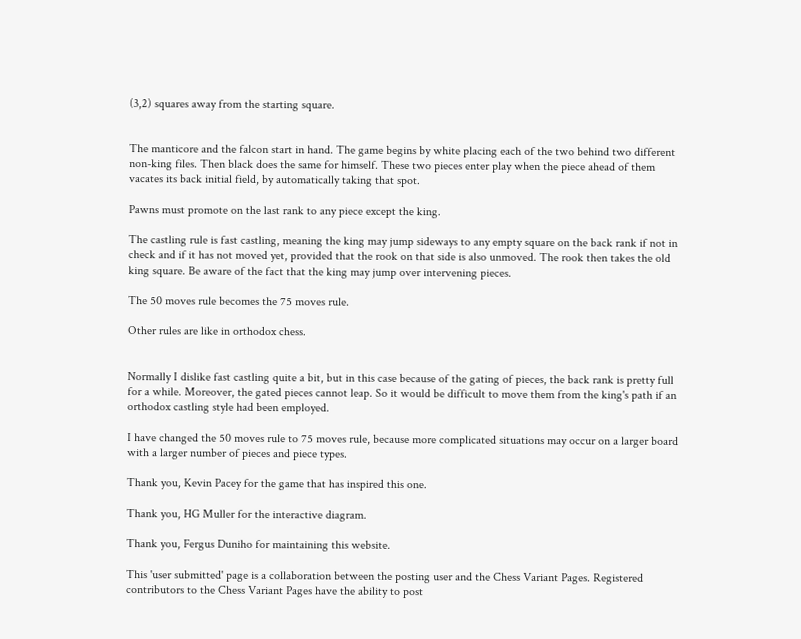(3,2) squares away from the starting square.


The manticore and the falcon start in hand. The game begins by white placing each of the two behind two different non-king files. Then black does the same for himself. These two pieces enter play when the piece ahead of them vacates its back initial field, by automatically taking that spot.

Pawns must promote on the last rank to any piece except the king.

The castling rule is fast castling, meaning the king may jump sideways to any empty square on the back rank if not in check and if it has not moved yet, provided that the rook on that side is also unmoved. The rook then takes the old king square. Be aware of the fact that the king may jump over intervening pieces.

The 50 moves rule becomes the 75 moves rule.

Other rules are like in orthodox chess.


Normally I dislike fast castling quite a bit, but in this case because of the gating of pieces, the back rank is pretty full for a while. Moreover, the gated pieces cannot leap. So it would be difficult to move them from the king's path if an orthodox castling style had been employed.

I have changed the 50 moves rule to 75 moves rule, because more complicated situations may occur on a larger board with a larger number of pieces and piece types.

Thank you, Kevin Pacey for the game that has inspired this one.

Thank you, HG Muller for the interactive diagram.

Thank you, Fergus Duniho for maintaining this website.

This 'user submitted' page is a collaboration between the posting user and the Chess Variant Pages. Registered contributors to the Chess Variant Pages have the ability to post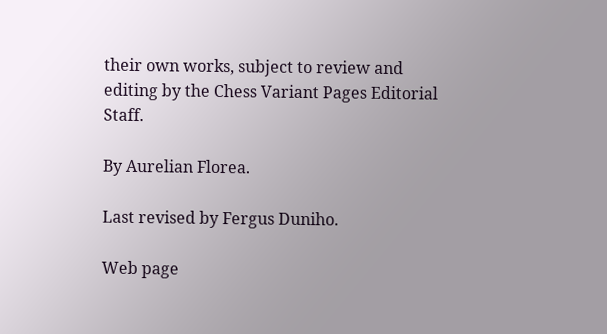their own works, subject to review and editing by the Chess Variant Pages Editorial Staff.

By Aurelian Florea.

Last revised by Fergus Duniho.

Web page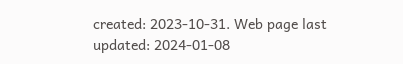created: 2023-10-31. Web page last updated: 2024-01-08